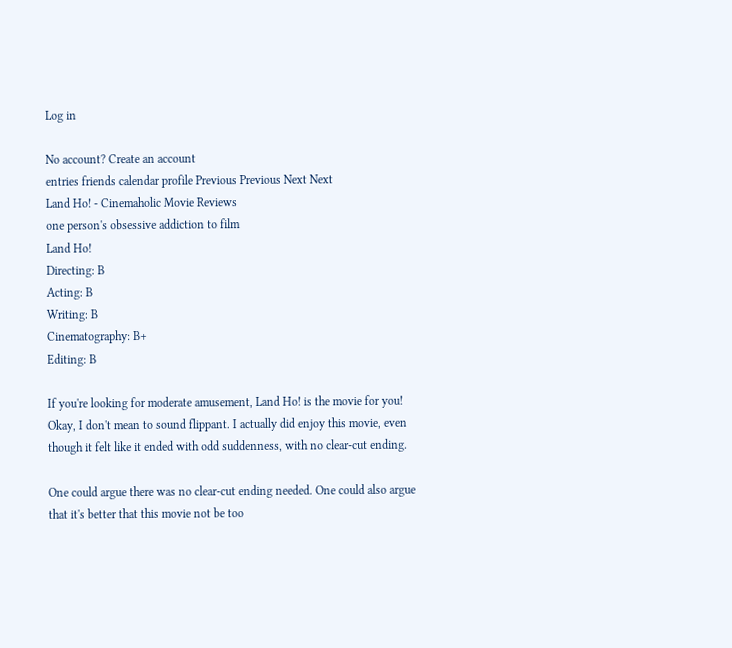Log in

No account? Create an account
entries friends calendar profile Previous Previous Next Next
Land Ho! - Cinemaholic Movie Reviews
one person's obsessive addiction to film
Land Ho!
Directing: B
Acting: B
Writing: B
Cinematography: B+
Editing: B

If you're looking for moderate amusement, Land Ho! is the movie for you! Okay, I don't mean to sound flippant. I actually did enjoy this movie, even though it felt like it ended with odd suddenness, with no clear-cut ending.

One could argue there was no clear-cut ending needed. One could also argue that it's better that this movie not be too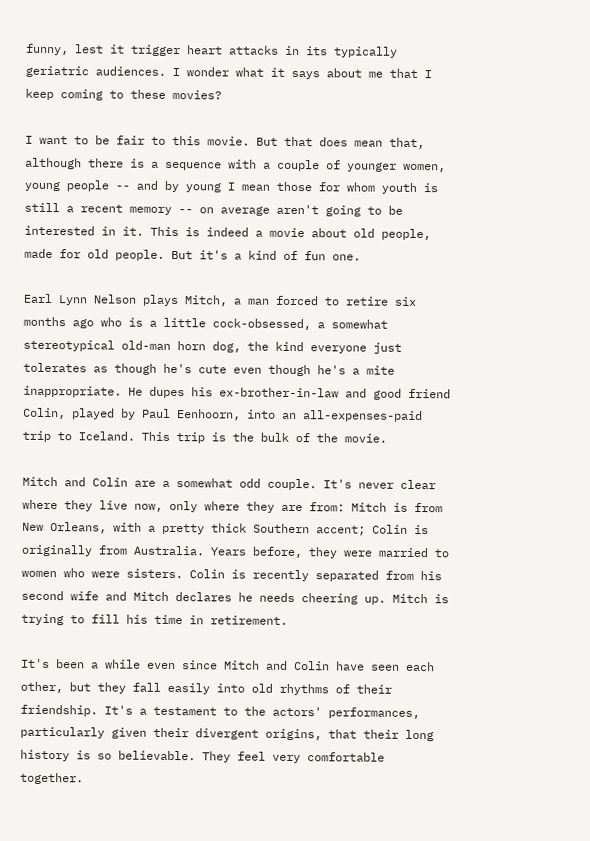funny, lest it trigger heart attacks in its typically geriatric audiences. I wonder what it says about me that I keep coming to these movies?

I want to be fair to this movie. But that does mean that, although there is a sequence with a couple of younger women, young people -- and by young I mean those for whom youth is still a recent memory -- on average aren't going to be interested in it. This is indeed a movie about old people, made for old people. But it's a kind of fun one.

Earl Lynn Nelson plays Mitch, a man forced to retire six months ago who is a little cock-obsessed, a somewhat stereotypical old-man horn dog, the kind everyone just tolerates as though he's cute even though he's a mite inappropriate. He dupes his ex-brother-in-law and good friend Colin, played by Paul Eenhoorn, into an all-expenses-paid trip to Iceland. This trip is the bulk of the movie.

Mitch and Colin are a somewhat odd couple. It's never clear where they live now, only where they are from: Mitch is from New Orleans, with a pretty thick Southern accent; Colin is originally from Australia. Years before, they were married to women who were sisters. Colin is recently separated from his second wife and Mitch declares he needs cheering up. Mitch is trying to fill his time in retirement.

It's been a while even since Mitch and Colin have seen each other, but they fall easily into old rhythms of their friendship. It's a testament to the actors' performances, particularly given their divergent origins, that their long history is so believable. They feel very comfortable together.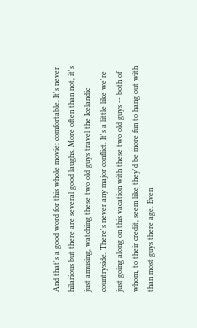And that's a good word for this whole movie: comfortable. It's never hilarious but there are several good laughs. More often than not, it's just amusing, watching these two old guys travel the Icelandic countryside. There's never any major conflict. It's a little like we're just going along on this vacation with these two old guys -- both of whom, to their credit, seem like they'd be more fun to hang out with than most guys there age. Even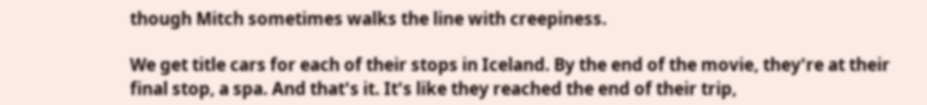though Mitch sometimes walks the line with creepiness.

We get title cars for each of their stops in Iceland. By the end of the movie, they're at their final stop, a spa. And that's it. It's like they reached the end of their trip,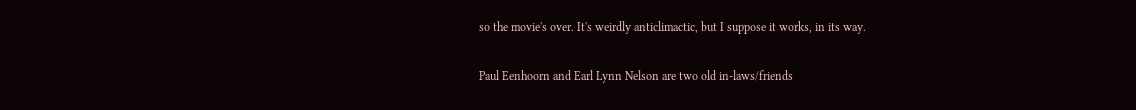so the movie's over. It's weirdly anticlimactic, but I suppose it works, in its way.

Paul Eenhoorn and Earl Lynn Nelson are two old in-laws/friends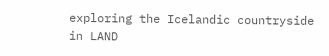exploring the Icelandic countryside in LAND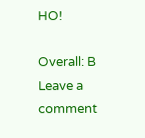HO!

Overall: B
Leave a comment